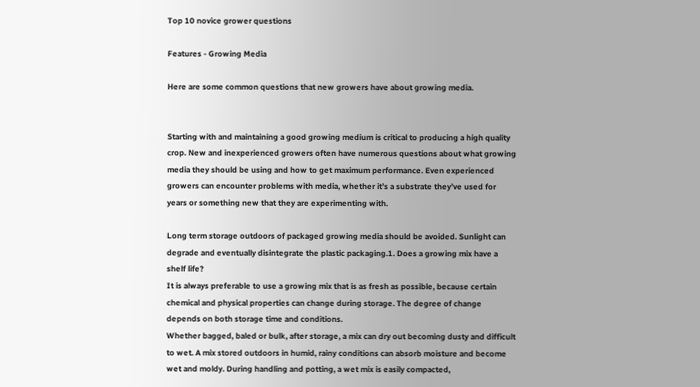Top 10 novice grower questions

Features - Growing Media

Here are some common questions that new growers have about growing media.


Starting with and maintaining a good growing medium is critical to producing a high quality crop. New and inexperienced growers often have numerous questions about what growing media they should be using and how to get maximum performance. Even experienced growers can encounter problems with media, whether it’s a substrate they’ve used for years or something new that they are experimenting with.

Long term storage outdoors of packaged growing media should be avoided. Sunlight can degrade and eventually disintegrate the plastic packaging.1. Does a growing mix have a shelf life?
It is always preferable to use a growing mix that is as fresh as possible, because certain chemical and physical properties can change during storage. The degree of change depends on both storage time and conditions.
Whether bagged, baled or bulk, after storage, a mix can dry out becoming dusty and difficult to wet. A mix stored outdoors in humid, rainy conditions can absorb moisture and become wet and moldy. During handling and potting, a wet mix is easily compacted,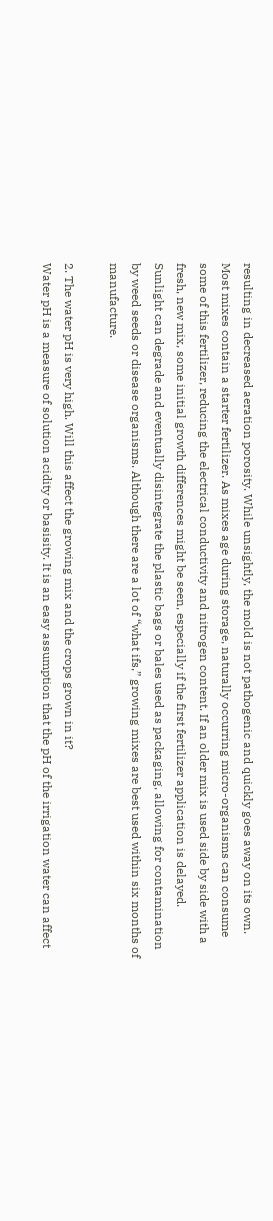resulting in decreased aeration porosity. While unsightly, the mold is not pathogenic and quickly goes away on its own.
Most mixes contain a starter fertilizer. As mixes age during storage, naturally occurring micro-organisms can consume some of this fertilizer, reducing the electrical conductivity and nitrogen content. If an older mix is used side by side with a fresh, new mix, some initial growth differences might be seen, especially if the first fertilizer application is delayed.
Sunlight can degrade and eventually disintegrate the plastic bags or bales used as packaging, allowing for contamination by weed seeds or disease organisms. Although there are a lot of “what ifs,” growing mixes are best used within six months of manufacture.

2. The water pH is very high. Will this affect the growing mix and the crops grown in it?
Water pH is a measure of solution acidity or basisity. It is an easy assumption that the pH of the irrigation water can affect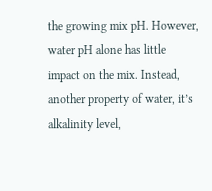the growing mix pH. However, water pH alone has little impact on the mix. Instead, another property of water, it’s alkalinity level,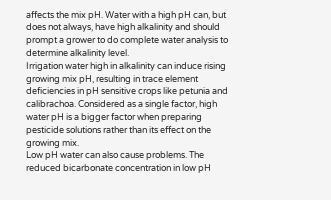affects the mix pH. Water with a high pH can, but does not always, have high alkalinity and should prompt a grower to do complete water analysis to determine alkalinity level.
Irrigation water high in alkalinity can induce rising growing mix pH, resulting in trace element deficiencies in pH sensitive crops like petunia and calibrachoa. Considered as a single factor, high water pH is a bigger factor when preparing pesticide solutions rather than its effect on the growing mix.
Low pH water can also cause problems. The reduced bicarbonate concentration in low pH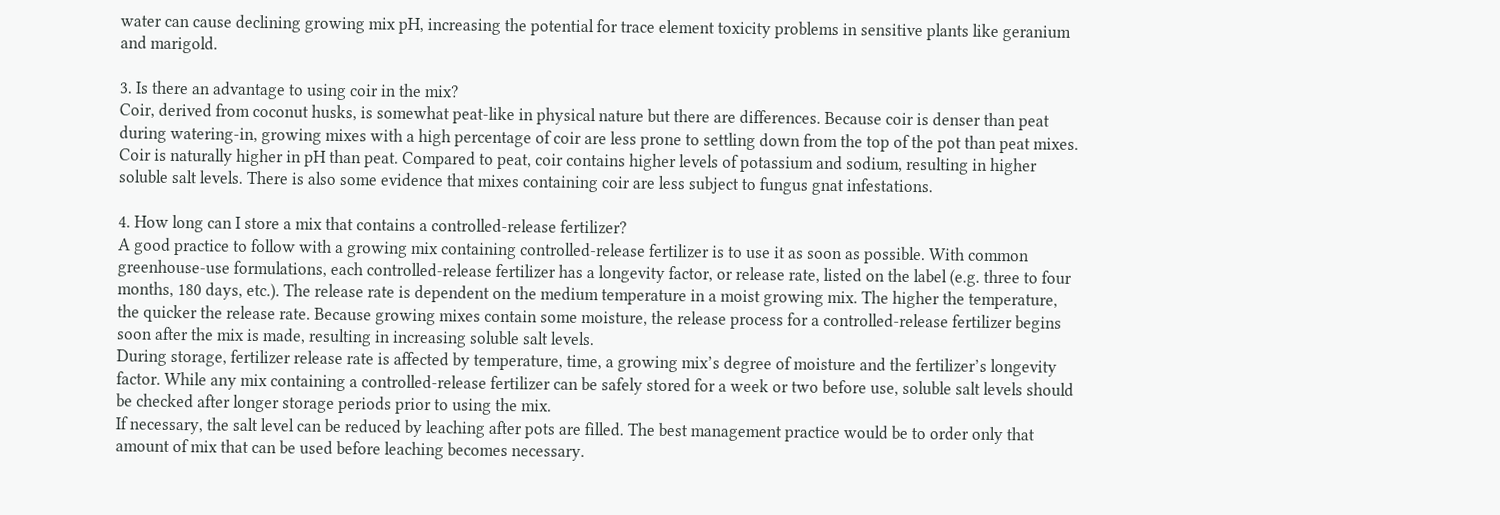water can cause declining growing mix pH, increasing the potential for trace element toxicity problems in sensitive plants like geranium and marigold.

3. Is there an advantage to using coir in the mix?
Coir, derived from coconut husks, is somewhat peat-like in physical nature but there are differences. Because coir is denser than peat during watering-in, growing mixes with a high percentage of coir are less prone to settling down from the top of the pot than peat mixes.
Coir is naturally higher in pH than peat. Compared to peat, coir contains higher levels of potassium and sodium, resulting in higher soluble salt levels. There is also some evidence that mixes containing coir are less subject to fungus gnat infestations.

4. How long can I store a mix that contains a controlled-release fertilizer?
A good practice to follow with a growing mix containing controlled-release fertilizer is to use it as soon as possible. With common greenhouse-use formulations, each controlled-release fertilizer has a longevity factor, or release rate, listed on the label (e.g. three to four months, 180 days, etc.). The release rate is dependent on the medium temperature in a moist growing mix. The higher the temperature, the quicker the release rate. Because growing mixes contain some moisture, the release process for a controlled-release fertilizer begins soon after the mix is made, resulting in increasing soluble salt levels.
During storage, fertilizer release rate is affected by temperature, time, a growing mix’s degree of moisture and the fertilizer’s longevity factor. While any mix containing a controlled-release fertilizer can be safely stored for a week or two before use, soluble salt levels should be checked after longer storage periods prior to using the mix.
If necessary, the salt level can be reduced by leaching after pots are filled. The best management practice would be to order only that amount of mix that can be used before leaching becomes necessary.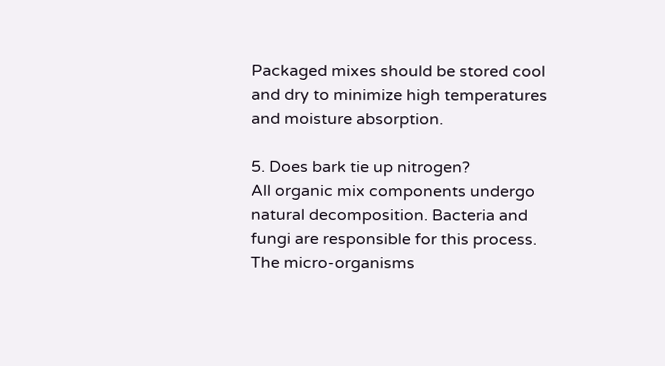Packaged mixes should be stored cool and dry to minimize high temperatures and moisture absorption.

5. Does bark tie up nitrogen?
All organic mix components undergo natural decomposition. Bacteria and fungi are responsible for this process. The micro-organisms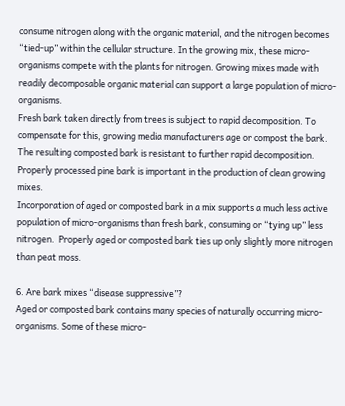consume nitrogen along with the organic material, and the nitrogen becomes “tied-up” within the cellular structure. In the growing mix, these micro-organisms compete with the plants for nitrogen. Growing mixes made with readily decomposable organic material can support a large population of micro-organisms.
Fresh bark taken directly from trees is subject to rapid decomposition. To compensate for this, growing media manufacturers age or compost the bark. The resulting composted bark is resistant to further rapid decomposition.
Properly processed pine bark is important in the production of clean growing mixes.
Incorporation of aged or composted bark in a mix supports a much less active population of micro-organisms than fresh bark, consuming or “tying up” less nitrogen.  Properly aged or composted bark ties up only slightly more nitrogen than peat moss.

6. Are bark mixes “disease suppressive”?
Aged or composted bark contains many species of naturally occurring micro-organisms. Some of these micro-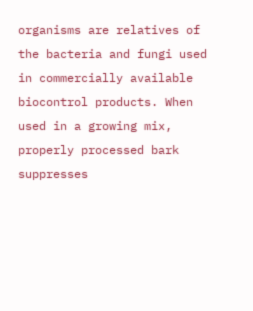organisms are relatives of the bacteria and fungi used in commercially available biocontrol products. When used in a growing mix, properly processed bark suppresses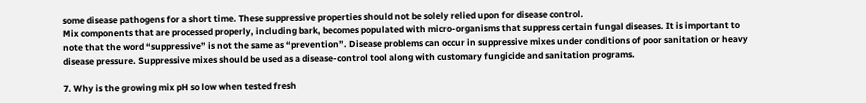some disease pathogens for a short time. These suppressive properties should not be solely relied upon for disease control.
Mix components that are processed properly, including bark, becomes populated with micro-organisms that suppress certain fungal diseases. It is important to note that the word “suppressive” is not the same as “prevention”. Disease problems can occur in suppressive mixes under conditions of poor sanitation or heavy disease pressure. Suppressive mixes should be used as a disease-control tool along with customary fungicide and sanitation programs.

7. Why is the growing mix pH so low when tested fresh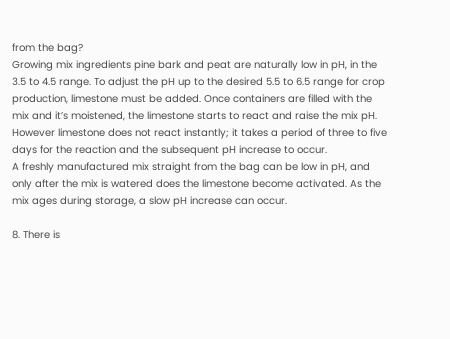from the bag?
Growing mix ingredients pine bark and peat are naturally low in pH, in the 3.5 to 4.5 range. To adjust the pH up to the desired 5.5 to 6.5 range for crop production, limestone must be added. Once containers are filled with the mix and it’s moistened, the limestone starts to react and raise the mix pH. However limestone does not react instantly; it takes a period of three to five days for the reaction and the subsequent pH increase to occur.
A freshly manufactured mix straight from the bag can be low in pH, and only after the mix is watered does the limestone become activated. As the mix ages during storage, a slow pH increase can occur.

8. There is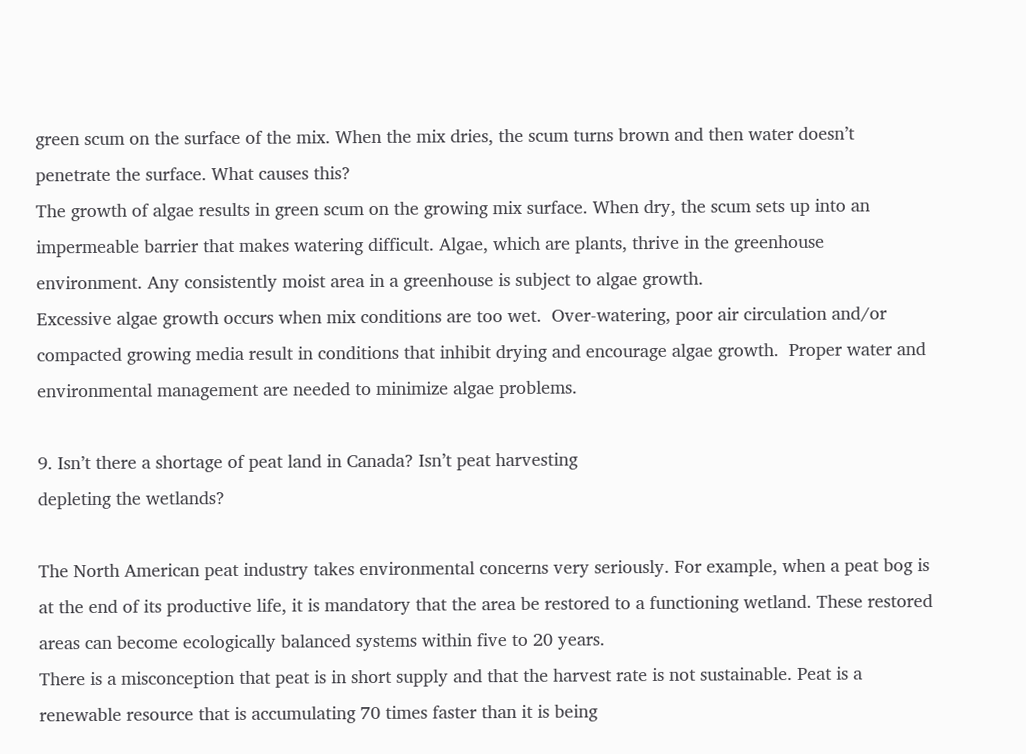green scum on the surface of the mix. When the mix dries, the scum turns brown and then water doesn’t penetrate the surface. What causes this?
The growth of algae results in green scum on the growing mix surface. When dry, the scum sets up into an impermeable barrier that makes watering difficult. Algae, which are plants, thrive in the greenhouse environment. Any consistently moist area in a greenhouse is subject to algae growth.
Excessive algae growth occurs when mix conditions are too wet.  Over-watering, poor air circulation and/or compacted growing media result in conditions that inhibit drying and encourage algae growth.  Proper water and environmental management are needed to minimize algae problems.

9. Isn’t there a shortage of peat land in Canada? Isn’t peat harvesting
depleting the wetlands?

The North American peat industry takes environmental concerns very seriously. For example, when a peat bog is at the end of its productive life, it is mandatory that the area be restored to a functioning wetland. These restored areas can become ecologically balanced systems within five to 20 years.
There is a misconception that peat is in short supply and that the harvest rate is not sustainable. Peat is a renewable resource that is accumulating 70 times faster than it is being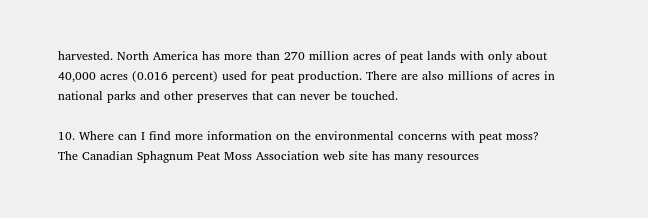harvested. North America has more than 270 million acres of peat lands with only about 40,000 acres (0.016 percent) used for peat production. There are also millions of acres in national parks and other preserves that can never be touched.

10. Where can I find more information on the environmental concerns with peat moss?
The Canadian Sphagnum Peat Moss Association web site has many resources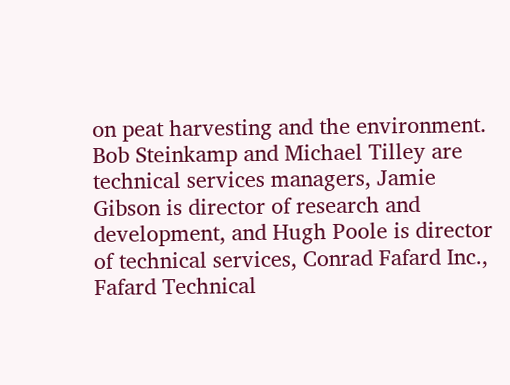on peat harvesting and the environment.
Bob Steinkamp and Michael Tilley are technical services managers, Jamie Gibson is director of research and development, and Hugh Poole is director of technical services, Conrad Fafard Inc., Fafard Technical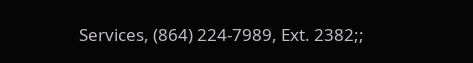Services, (864) 224-7989, Ext. 2382;;